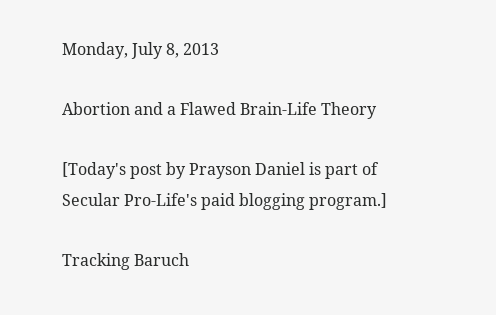Monday, July 8, 2013

Abortion and a Flawed Brain-Life Theory

[Today's post by Prayson Daniel is part of Secular Pro-Life's paid blogging program.]

Tracking Baruch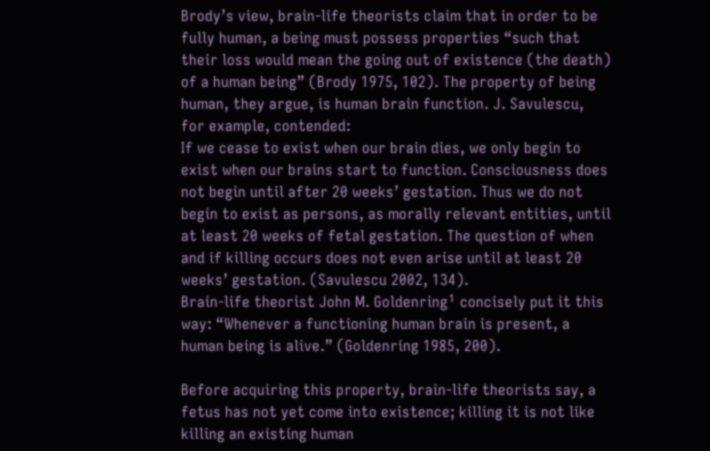Brody’s view, brain-life theorists claim that in order to be fully human, a being must possess properties “such that their loss would mean the going out of existence (the death) of a human being” (Brody 1975, 102). The property of being human, they argue, is human brain function. J. Savulescu, for example, contended:
If we cease to exist when our brain dies, we only begin to exist when our brains start to function. Consciousness does not begin until after 20 weeks’ gestation. Thus we do not begin to exist as persons, as morally relevant entities, until at least 20 weeks of fetal gestation. The question of when and if killing occurs does not even arise until at least 20 weeks’ gestation. (Savulescu 2002, 134).
Brain-life theorist John M. Goldenring¹ concisely put it this way: “Whenever a functioning human brain is present, a human being is alive.” (Goldenring 1985, 200).

Before acquiring this property, brain-life theorists say, a fetus has not yet come into existence; killing it is not like killing an existing human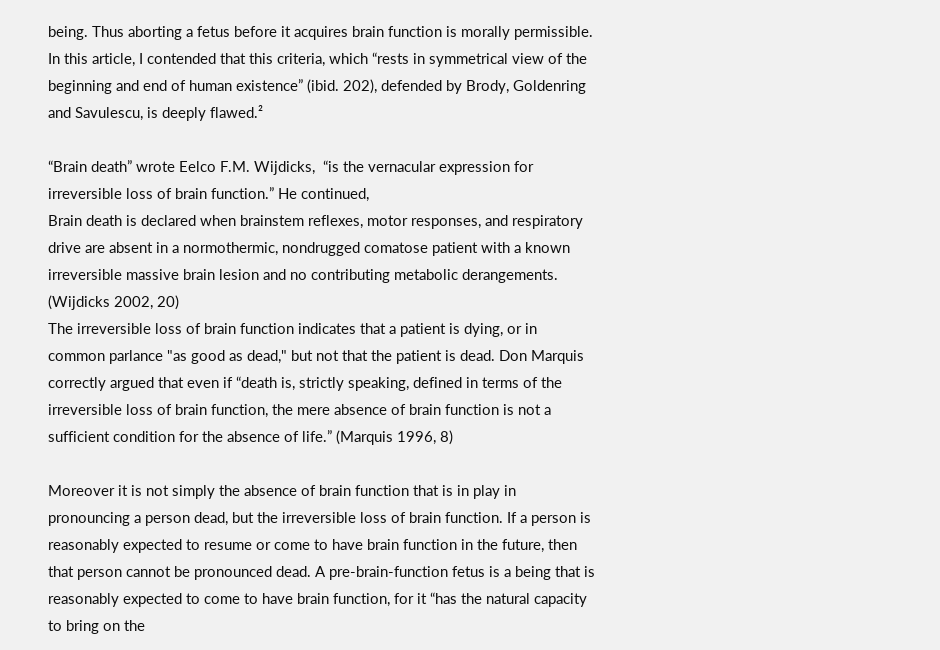being. Thus aborting a fetus before it acquires brain function is morally permissible. In this article, I contended that this criteria, which “rests in symmetrical view of the beginning and end of human existence” (ibid. 202), defended by Brody, Goldenring and Savulescu, is deeply flawed.²

“Brain death” wrote Eelco F.M. Wijdicks,  “is the vernacular expression for irreversible loss of brain function.” He continued,
Brain death is declared when brainstem reflexes, motor responses, and respiratory drive are absent in a normothermic, nondrugged comatose patient with a known irreversible massive brain lesion and no contributing metabolic derangements. (Wijdicks 2002, 20)
The irreversible loss of brain function indicates that a patient is dying, or in common parlance "as good as dead," but not that the patient is dead. Don Marquis correctly argued that even if “death is, strictly speaking, defined in terms of the irreversible loss of brain function, the mere absence of brain function is not a sufficient condition for the absence of life.” (Marquis 1996, 8)

Moreover it is not simply the absence of brain function that is in play in pronouncing a person dead, but the irreversible loss of brain function. If a person is reasonably expected to resume or come to have brain function in the future, then that person cannot be pronounced dead. A pre-brain-function fetus is a being that is reasonably expected to come to have brain function, for it “has the natural capacity to bring on the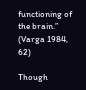functioning of the brain.” (Varga 1984, 62)

Though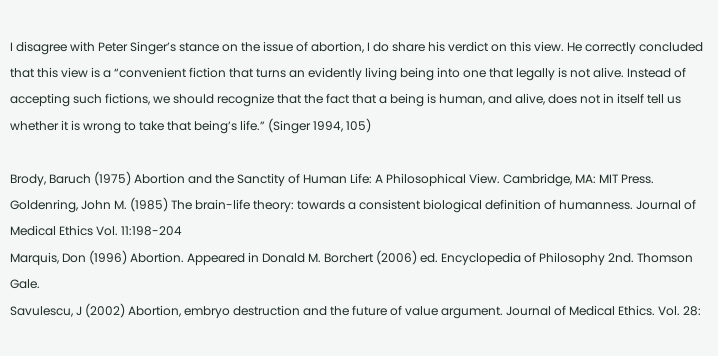I disagree with Peter Singer’s stance on the issue of abortion, I do share his verdict on this view. He correctly concluded that this view is a “convenient fiction that turns an evidently living being into one that legally is not alive. Instead of accepting such fictions, we should recognize that the fact that a being is human, and alive, does not in itself tell us whether it is wrong to take that being’s life.” (Singer 1994, 105)

Brody, Baruch (1975) Abortion and the Sanctity of Human Life: A Philosophical View. Cambridge, MA: MIT Press.
Goldenring, John M. (1985) The brain-life theory: towards a consistent biological definition of humanness. Journal of Medical Ethics Vol. 11:198-204
Marquis, Don (1996) Abortion. Appeared in Donald M. Borchert (2006) ed. Encyclopedia of Philosophy 2nd. Thomson Gale.
Savulescu, J (2002) Abortion, embryo destruction and the future of value argument. Journal of Medical Ethics. Vol. 28: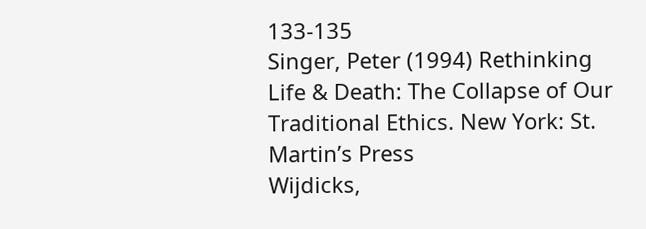133-135
Singer, Peter (1994) Rethinking Life & Death: The Collapse of Our Traditional Ethics. New York: St. Martin’s Press
Wijdicks,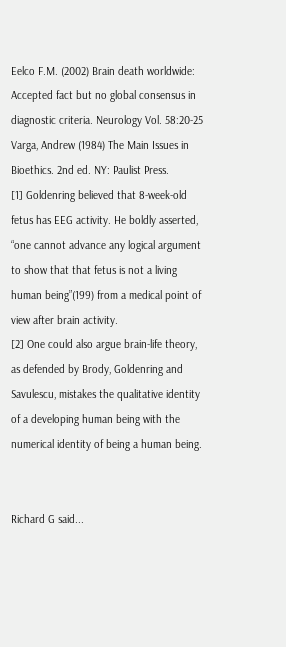Eelco F.M. (2002) Brain death worldwide: Accepted fact but no global consensus in diagnostic criteria. Neurology Vol. 58:20-25
Varga, Andrew (1984) The Main Issues in Bioethics. 2nd ed. NY: Paulist Press.
[1] Goldenring believed that 8-week-old fetus has EEG activity. He boldly asserted, “one cannot advance any logical argument to show that that fetus is not a living human being”(199) from a medical point of view after brain activity.
[2] One could also argue brain-life theory, as defended by Brody, Goldenring and Savulescu, mistakes the qualitative identity of a developing human being with the numerical identity of being a human being.


Richard G said...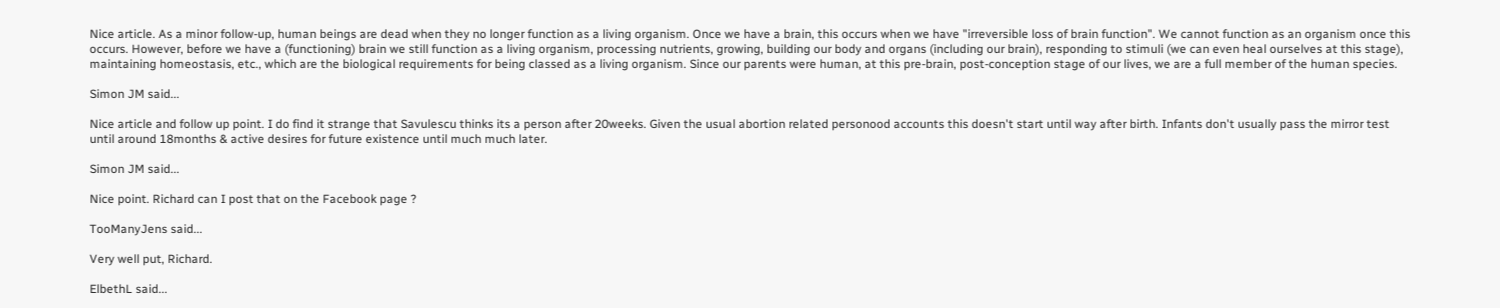Nice article. As a minor follow-up, human beings are dead when they no longer function as a living organism. Once we have a brain, this occurs when we have "irreversible loss of brain function". We cannot function as an organism once this occurs. However, before we have a (functioning) brain we still function as a living organism, processing nutrients, growing, building our body and organs (including our brain), responding to stimuli (we can even heal ourselves at this stage), maintaining homeostasis, etc., which are the biological requirements for being classed as a living organism. Since our parents were human, at this pre-brain, post-conception stage of our lives, we are a full member of the human species.

Simon JM said...

Nice article and follow up point. I do find it strange that Savulescu thinks its a person after 20weeks. Given the usual abortion related personood accounts this doesn't start until way after birth. Infants don't usually pass the mirror test until around 18months & active desires for future existence until much much later.

Simon JM said...

Nice point. Richard can I post that on the Facebook page ?

TooManyJens said...

Very well put, Richard.

ElbethL said...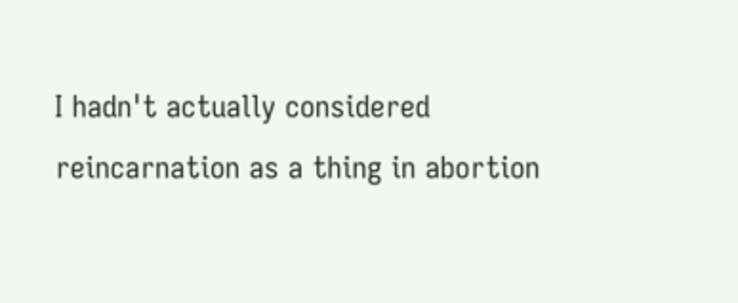I hadn't actually considered reincarnation as a thing in abortion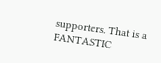supporters. That is a FANTASTIC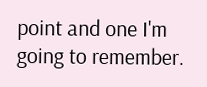point and one I'm going to remember.